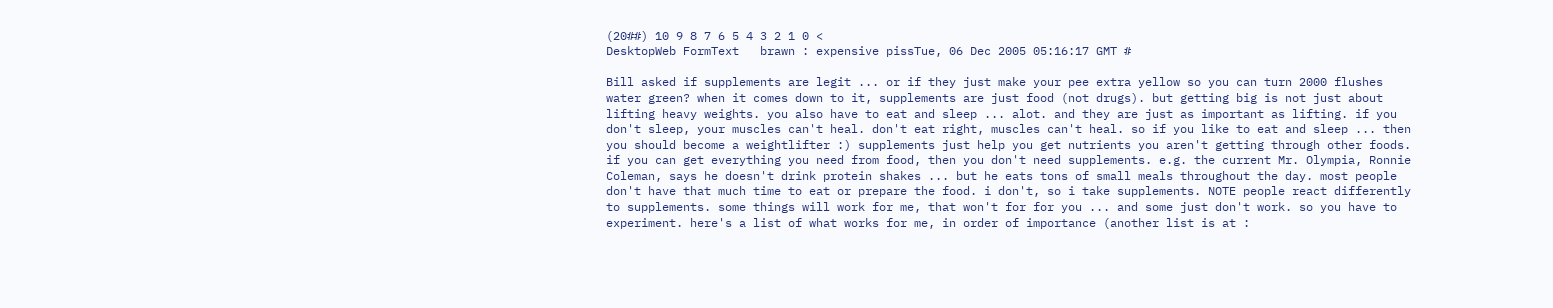(20##) 10 9 8 7 6 5 4 3 2 1 0 <
DesktopWeb FormText   brawn : expensive pissTue, 06 Dec 2005 05:16:17 GMT #

Bill asked if supplements are legit ... or if they just make your pee extra yellow so you can turn 2000 flushes water green? when it comes down to it, supplements are just food (not drugs). but getting big is not just about lifting heavy weights. you also have to eat and sleep ... alot. and they are just as important as lifting. if you don't sleep, your muscles can't heal. don't eat right, muscles can't heal. so if you like to eat and sleep ... then you should become a weightlifter :) supplements just help you get nutrients you aren't getting through other foods. if you can get everything you need from food, then you don't need supplements. e.g. the current Mr. Olympia, Ronnie Coleman, says he doesn't drink protein shakes ... but he eats tons of small meals throughout the day. most people don't have that much time to eat or prepare the food. i don't, so i take supplements. NOTE people react differently to supplements. some things will work for me, that won't for for you ... and some just don't work. so you have to experiment. here's a list of what works for me, in order of importance (another list is at :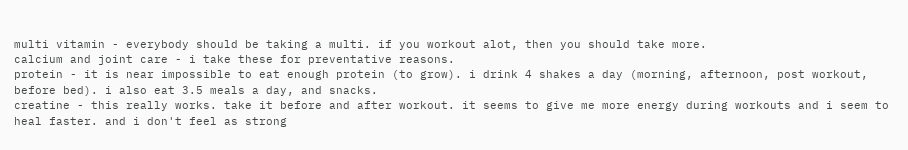multi vitamin - everybody should be taking a multi. if you workout alot, then you should take more.
calcium and joint care - i take these for preventative reasons.
protein - it is near impossible to eat enough protein (to grow). i drink 4 shakes a day (morning, afternoon, post workout, before bed). i also eat 3.5 meals a day, and snacks.
creatine - this really works. take it before and after workout. it seems to give me more energy during workouts and i seem to heal faster. and i don't feel as strong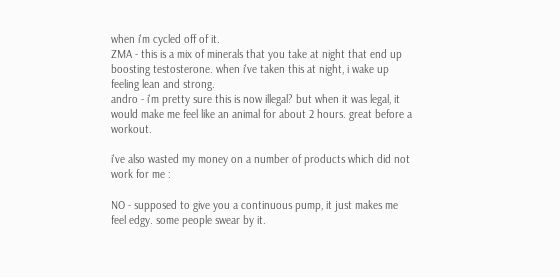when i'm cycled off of it.
ZMA - this is a mix of minerals that you take at night that end up boosting testosterone. when i've taken this at night, i wake up feeling lean and strong.
andro - i'm pretty sure this is now illegal? but when it was legal, it would make me feel like an animal for about 2 hours. great before a workout.

i've also wasted my money on a number of products which did not work for me :

NO - supposed to give you a continuous pump, it just makes me feel edgy. some people swear by it.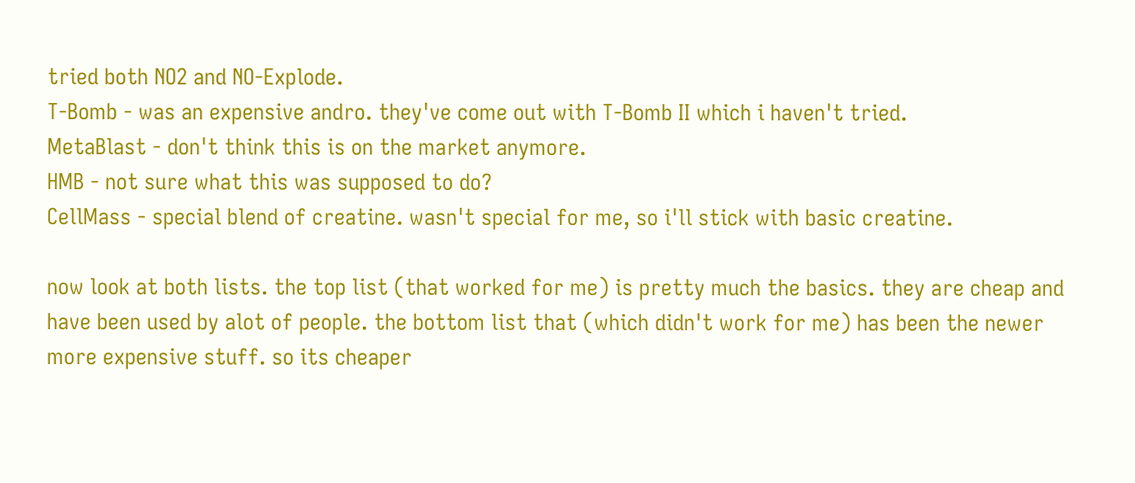tried both NO2 and NO-Explode.
T-Bomb - was an expensive andro. they've come out with T-Bomb II which i haven't tried.
MetaBlast - don't think this is on the market anymore.
HMB - not sure what this was supposed to do?
CellMass - special blend of creatine. wasn't special for me, so i'll stick with basic creatine.

now look at both lists. the top list (that worked for me) is pretty much the basics. they are cheap and have been used by alot of people. the bottom list that (which didn't work for me) has been the newer more expensive stuff. so its cheaper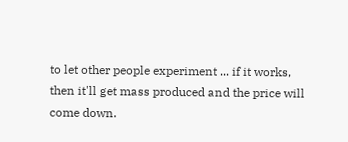to let other people experiment ... if it works, then it'll get mass produced and the price will come down.